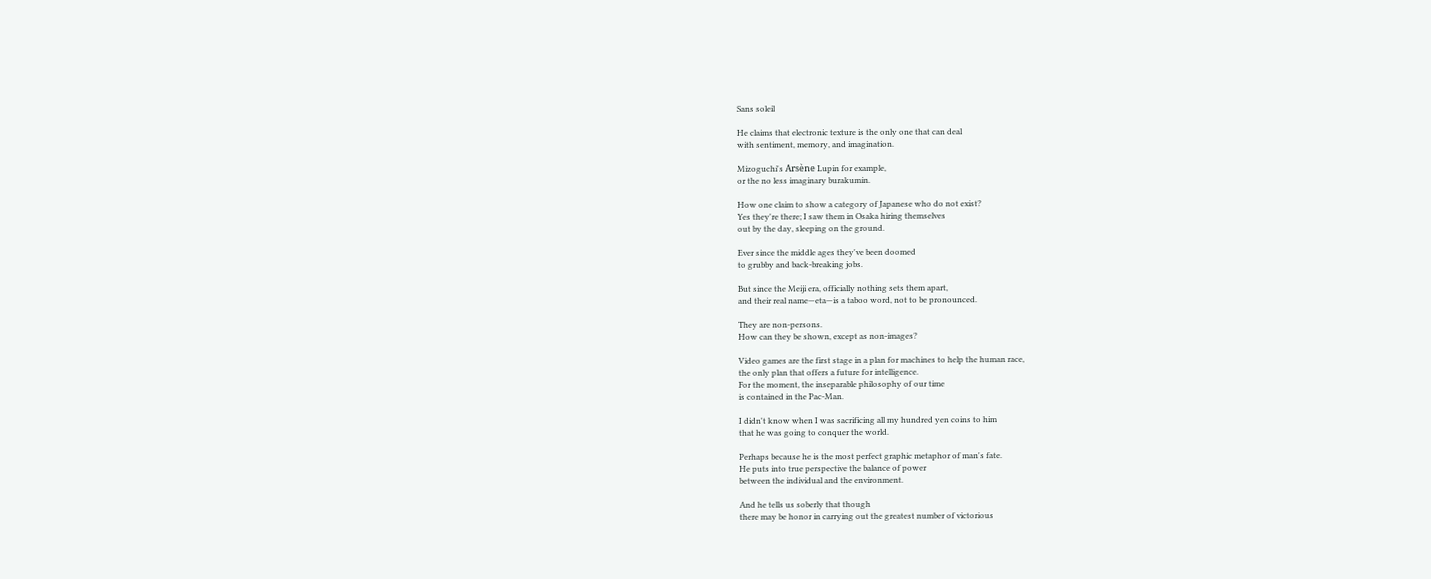Sans soleil

He claims that electronic texture is the only one that can deal
with sentiment, memory, and imagination.

Mizoguchi's Arsène Lupin for example,
or the no less imaginary burakumin.

How one claim to show a category of Japanese who do not exist?
Yes they're there; I saw them in Osaka hiring themselves
out by the day, sleeping on the ground.

Ever since the middle ages they've been doomed
to grubby and back-breaking jobs.

But since the Meiji era, officially nothing sets them apart,
and their real name—eta—is a taboo word, not to be pronounced.

They are non-persons.
How can they be shown, except as non-images?

Video games are the first stage in a plan for machines to help the human race,
the only plan that offers a future for intelligence.
For the moment, the inseparable philosophy of our time
is contained in the Pac-Man.

I didn't know when I was sacrificing all my hundred yen coins to him
that he was going to conquer the world.

Perhaps because he is the most perfect graphic metaphor of man's fate.
He puts into true perspective the balance of power
between the individual and the environment.

And he tells us soberly that though
there may be honor in carrying out the greatest number of victorious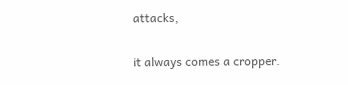attacks,

it always comes a cropper.